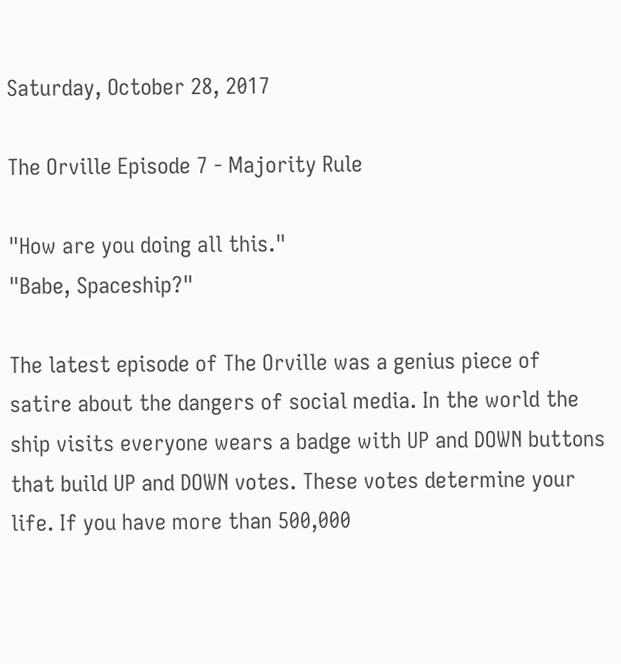Saturday, October 28, 2017

The Orville Episode 7 - Majority Rule

"How are you doing all this."
"Babe, Spaceship?"

The latest episode of The Orville was a genius piece of satire about the dangers of social media. In the world the ship visits everyone wears a badge with UP and DOWN buttons that build UP and DOWN votes. These votes determine your life. If you have more than 500,000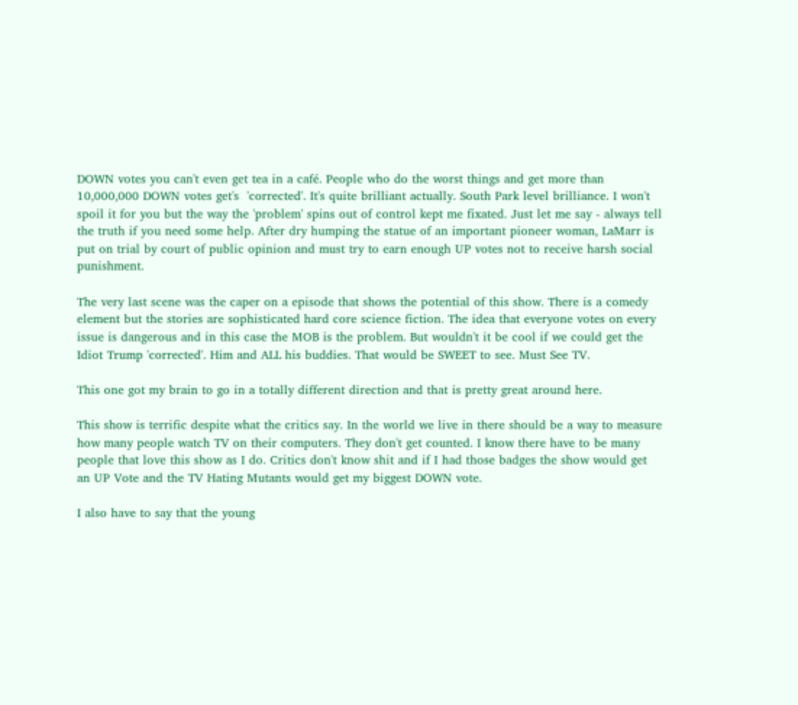DOWN votes you can't even get tea in a café. People who do the worst things and get more than 10,000,000 DOWN votes get's  'corrected'. It's quite brilliant actually. South Park level brilliance. I won't spoil it for you but the way the 'problem' spins out of control kept me fixated. Just let me say - always tell the truth if you need some help. After dry humping the statue of an important pioneer woman, LaMarr is put on trial by court of public opinion and must try to earn enough UP votes not to receive harsh social punishment.

The very last scene was the caper on a episode that shows the potential of this show. There is a comedy element but the stories are sophisticated hard core science fiction. The idea that everyone votes on every issue is dangerous and in this case the MOB is the problem. But wouldn't it be cool if we could get the Idiot Trump 'corrected'. Him and ALL his buddies. That would be SWEET to see. Must See TV.

This one got my brain to go in a totally different direction and that is pretty great around here.

This show is terrific despite what the critics say. In the world we live in there should be a way to measure how many people watch TV on their computers. They don't get counted. I know there have to be many people that love this show as I do. Critics don't know shit and if I had those badges the show would get an UP Vote and the TV Hating Mutants would get my biggest DOWN vote.

I also have to say that the young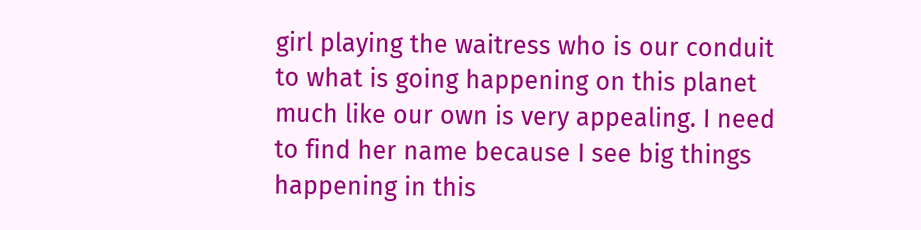girl playing the waitress who is our conduit to what is going happening on this planet much like our own is very appealing. I need to find her name because I see big things happening in this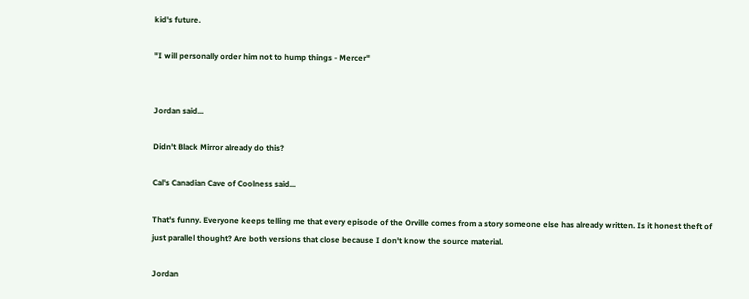kid's future.

"I will personally order him not to hump things - Mercer"


Jordan said...

Didn't Black Mirror already do this?

Cal's Canadian Cave of Coolness said...

That's funny. Everyone keeps telling me that every episode of the Orville comes from a story someone else has already written. Is it honest theft of just parallel thought? Are both versions that close because I don't know the source material.

Jordan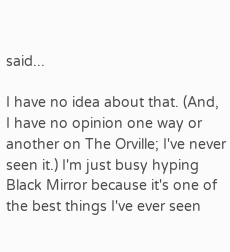said...

I have no idea about that. (And, I have no opinion one way or another on The Orville; I've never seen it.) I'm just busy hyping Black Mirror because it's one of the best things I've ever seen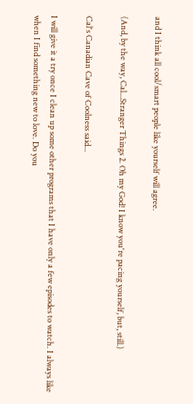and I think all cool/smart people like yourself will agree.

(And, by the way, Cal...Stranger Things 2. Oh my God! I know you're pacing yourself, but, still.)

Cal's Canadian Cave of Coolness said...

I will give it a try once I clean up some other programs that I have only a few episodes to watch. I always like when I find something new to love. Do you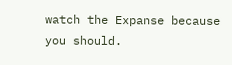watch the Expanse because you should.